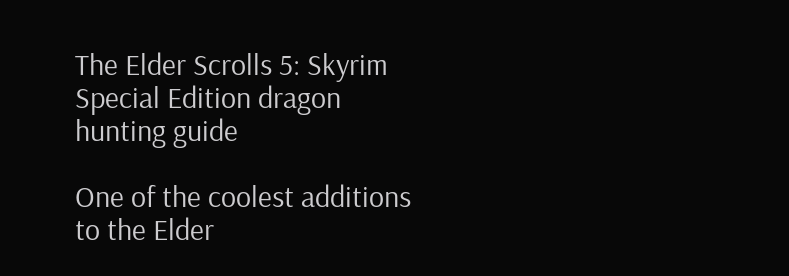The Elder Scrolls 5: Skyrim Special Edition dragon hunting guide

One of the coolest additions to the Elder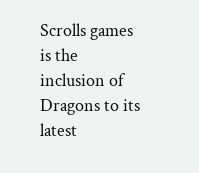Scrolls games is the inclusion of Dragons to its latest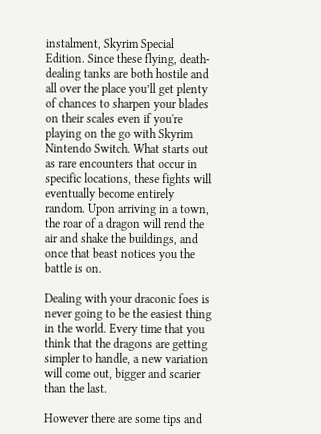instalment, Skyrim Special Edition. Since these flying, death-dealing tanks are both hostile and all over the place you’ll get plenty of chances to sharpen your blades on their scales even if you're playing on the go with Skyrim Nintendo Switch. What starts out as rare encounters that occur in specific locations, these fights will eventually become entirely random. Upon arriving in a town, the roar of a dragon will rend the air and shake the buildings, and once that beast notices you the battle is on.

Dealing with your draconic foes is never going to be the easiest thing in the world. Every time that you think that the dragons are getting simpler to handle, a new variation will come out, bigger and scarier than the last.

However there are some tips and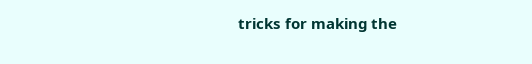tricks for making the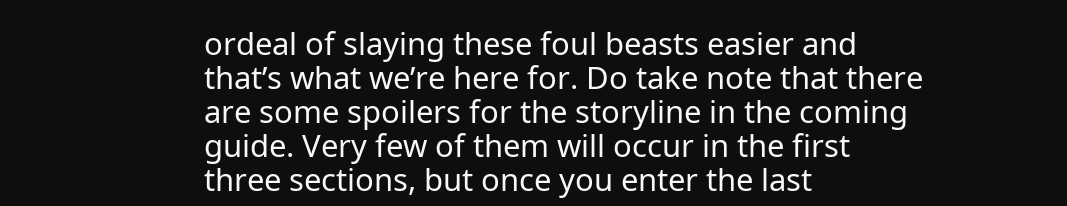ordeal of slaying these foul beasts easier and that’s what we’re here for. Do take note that there are some spoilers for the storyline in the coming guide. Very few of them will occur in the first three sections, but once you enter the last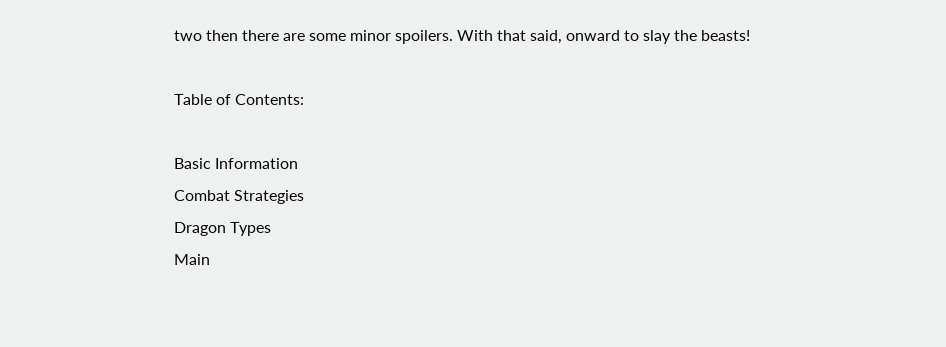two then there are some minor spoilers. With that said, onward to slay the beasts!

Table of Contents:

Basic Information
Combat Strategies
Dragon Types
Main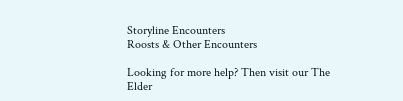Storyline Encounters
Roosts & Other Encounters

Looking for more help? Then visit our The Elder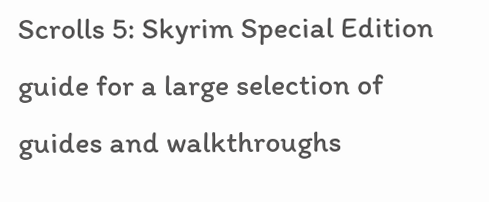Scrolls 5: Skyrim Special Edition guide for a large selection of guides and walkthroughs